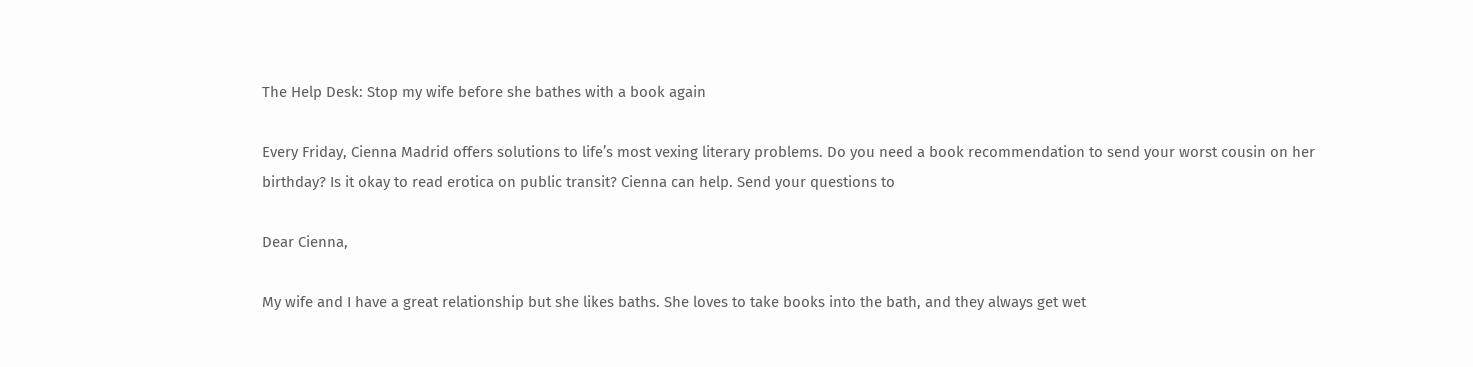The Help Desk: Stop my wife before she bathes with a book again

Every Friday, Cienna Madrid offers solutions to life’s most vexing literary problems. Do you need a book recommendation to send your worst cousin on her birthday? Is it okay to read erotica on public transit? Cienna can help. Send your questions to

Dear Cienna,

My wife and I have a great relationship but she likes baths. She loves to take books into the bath, and they always get wet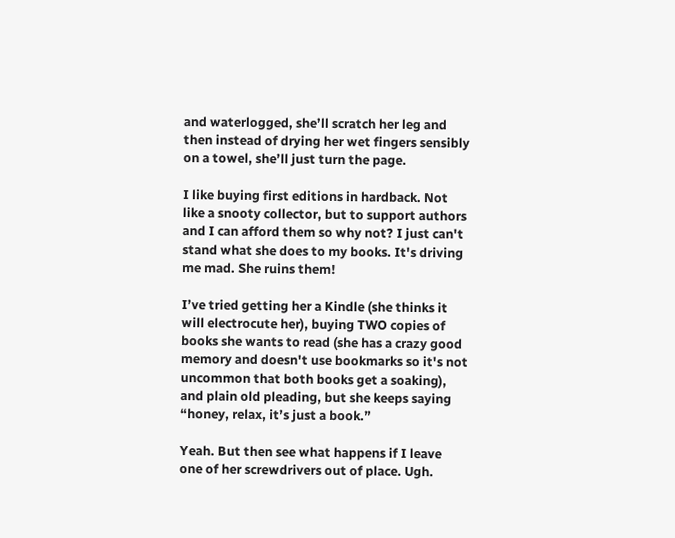and waterlogged, she’ll scratch her leg and then instead of drying her wet fingers sensibly on a towel, she’ll just turn the page.

I like buying first editions in hardback. Not like a snooty collector, but to support authors and I can afford them so why not? I just can't stand what she does to my books. It's driving me mad. She ruins them!

I’ve tried getting her a Kindle (she thinks it will electrocute her), buying TWO copies of books she wants to read (she has a crazy good memory and doesn't use bookmarks so it's not uncommon that both books get a soaking), and plain old pleading, but she keeps saying “honey, relax, it’s just a book.”

Yeah. But then see what happens if I leave one of her screwdrivers out of place. Ugh.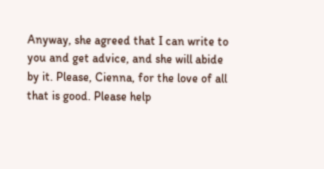Anyway, she agreed that I can write to you and get advice, and she will abide by it. Please, Cienna, for the love of all that is good. Please help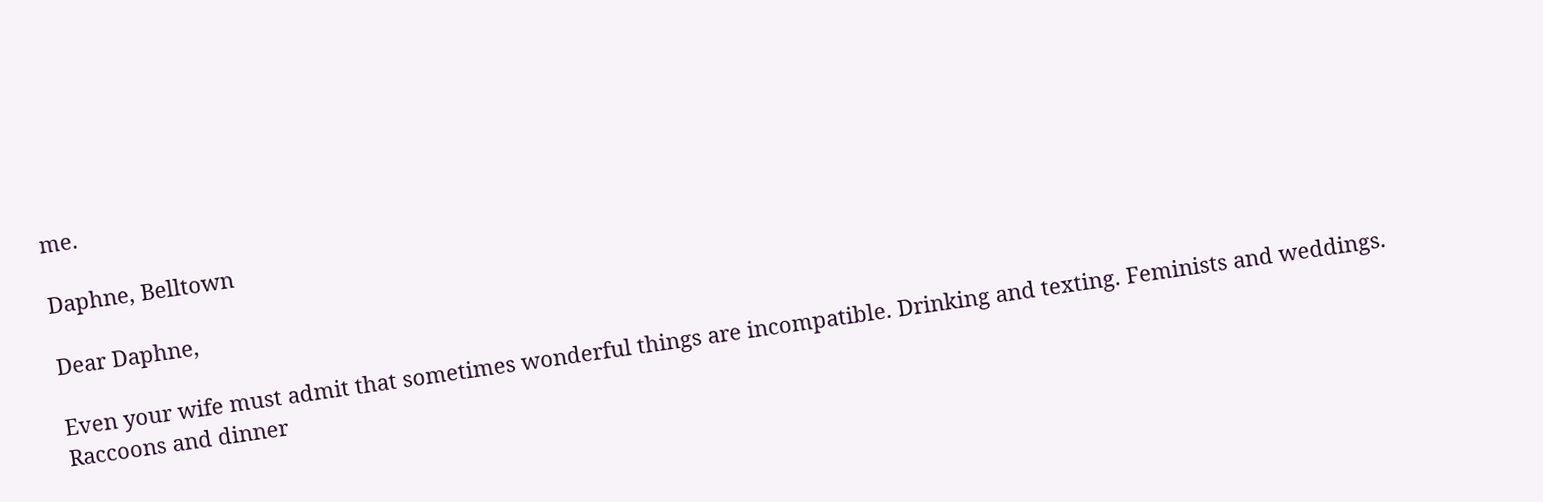me.

Daphne, Belltown

Dear Daphne,

Even your wife must admit that sometimes wonderful things are incompatible. Drinking and texting. Feminists and weddings. Raccoons and dinner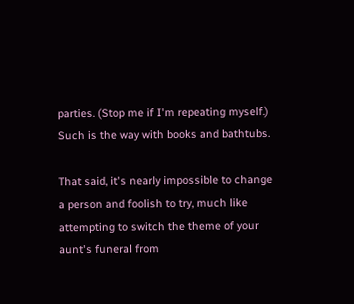parties. (Stop me if I'm repeating myself.) Such is the way with books and bathtubs.

That said, it's nearly impossible to change a person and foolish to try, much like attempting to switch the theme of your aunt's funeral from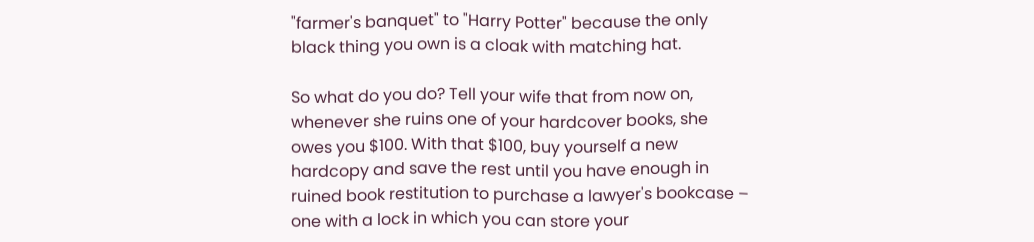"farmer's banquet" to "Harry Potter" because the only black thing you own is a cloak with matching hat.

So what do you do? Tell your wife that from now on, whenever she ruins one of your hardcover books, she owes you $100. With that $100, buy yourself a new hardcopy and save the rest until you have enough in ruined book restitution to purchase a lawyer's bookcase – one with a lock in which you can store your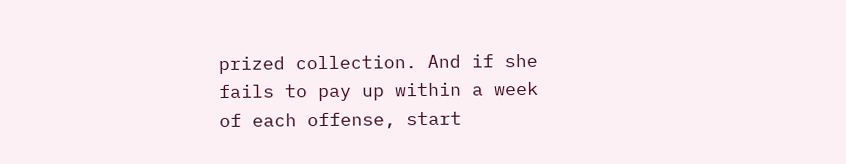prized collection. And if she fails to pay up within a week of each offense, start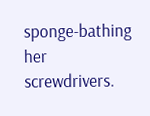sponge-bathing her screwdrivers.